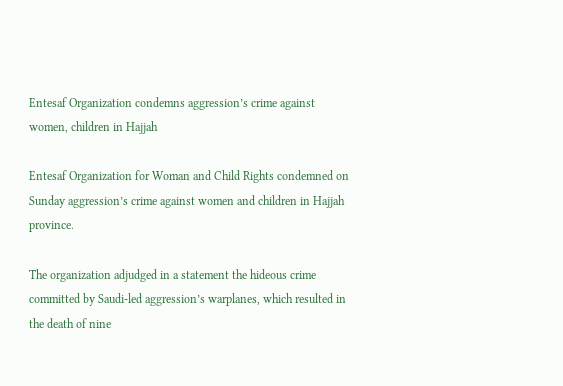Entesaf Organization condemns aggression’s crime against women, children in Hajjah

Entesaf Organization for Woman and Child Rights condemned on Sunday aggression’s crime against women and children in Hajjah province.

The organization adjudged in a statement the hideous crime committed by Saudi-led aggression’s warplanes, which resulted in the death of nine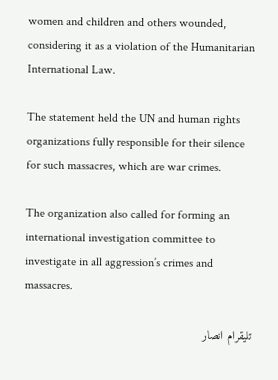women and children and others wounded, considering it as a violation of the Humanitarian International Law.

The statement held the UN and human rights organizations fully responsible for their silence for such massacres, which are war crimes.

The organization also called for forming an international investigation committee to investigate in all aggression’s crimes and massacres.

تليقرام انصار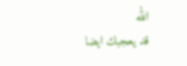الله
قد يعجبك ايضا